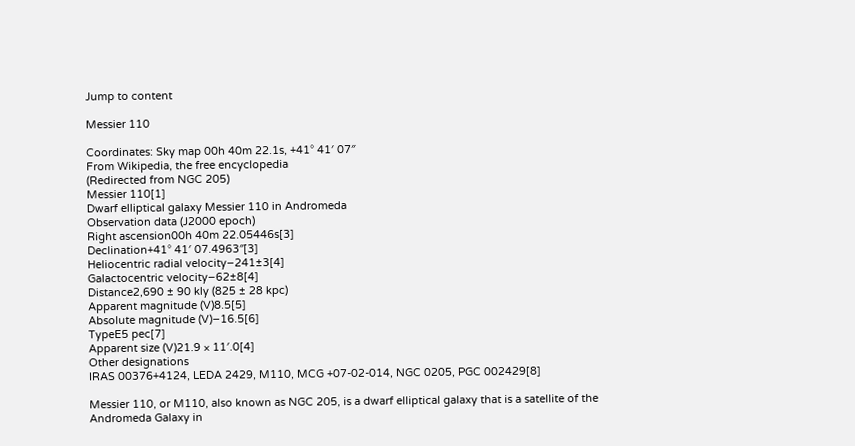Jump to content

Messier 110

Coordinates: Sky map 00h 40m 22.1s, +41° 41′ 07″
From Wikipedia, the free encyclopedia
(Redirected from NGC 205)
Messier 110[1]
Dwarf elliptical galaxy Messier 110 in Andromeda
Observation data (J2000 epoch)
Right ascension00h 40m 22.05446s[3]
Declination+41° 41′ 07.4963″[3]
Heliocentric radial velocity−241±3[4]
Galactocentric velocity−62±8[4]
Distance2,690 ± 90 kly (825 ± 28 kpc)
Apparent magnitude (V)8.5[5]
Absolute magnitude (V)−16.5[6]
TypeE5 pec[7]
Apparent size (V)21.9 × 11′.0[4]
Other designations
IRAS 00376+4124, LEDA 2429, M110, MCG +07-02-014, NGC 0205, PGC 002429[8]

Messier 110, or M110, also known as NGC 205, is a dwarf elliptical galaxy that is a satellite of the Andromeda Galaxy in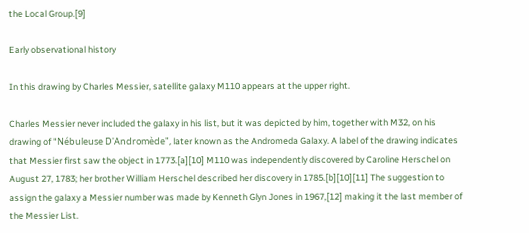the Local Group.[9]

Early observational history

In this drawing by Charles Messier, satellite galaxy M110 appears at the upper right.

Charles Messier never included the galaxy in his list, but it was depicted by him, together with M32, on his drawing of "Nébuleuse D'Andromède", later known as the Andromeda Galaxy. A label of the drawing indicates that Messier first saw the object in 1773.[a][10] M110 was independently discovered by Caroline Herschel on August 27, 1783; her brother William Herschel described her discovery in 1785.[b][10][11] The suggestion to assign the galaxy a Messier number was made by Kenneth Glyn Jones in 1967,[12] making it the last member of the Messier List.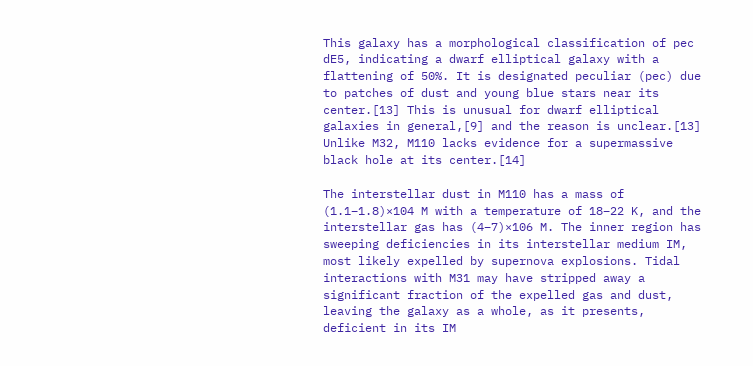This galaxy has a morphological classification of pec dE5, indicating a dwarf elliptical galaxy with a flattening of 50%. It is designated peculiar (pec) due to patches of dust and young blue stars near its center.[13] This is unusual for dwarf elliptical galaxies in general,[9] and the reason is unclear.[13] Unlike M32, M110 lacks evidence for a supermassive black hole at its center.[14]

The interstellar dust in M110 has a mass of (1.1–1.8)×104 M with a temperature of 18–22 K, and the interstellar gas has (4–7)×106 M. The inner region has sweeping deficiencies in its interstellar medium IM, most likely expelled by supernova explosions. Tidal interactions with M31 may have stripped away a significant fraction of the expelled gas and dust, leaving the galaxy as a whole, as it presents, deficient in its IM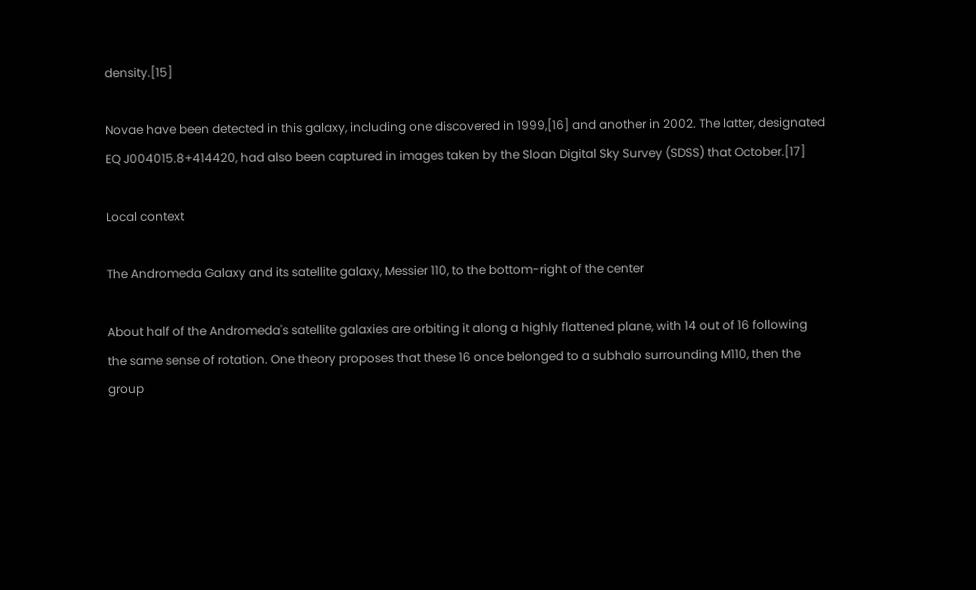density.[15]

Novae have been detected in this galaxy, including one discovered in 1999,[16] and another in 2002. The latter, designated EQ J004015.8+414420, had also been captured in images taken by the Sloan Digital Sky Survey (SDSS) that October.[17]

Local context

The Andromeda Galaxy and its satellite galaxy, Messier 110, to the bottom-right of the center

About half of the Andromeda's satellite galaxies are orbiting it along a highly flattened plane, with 14 out of 16 following the same sense of rotation. One theory proposes that these 16 once belonged to a subhalo surrounding M110, then the group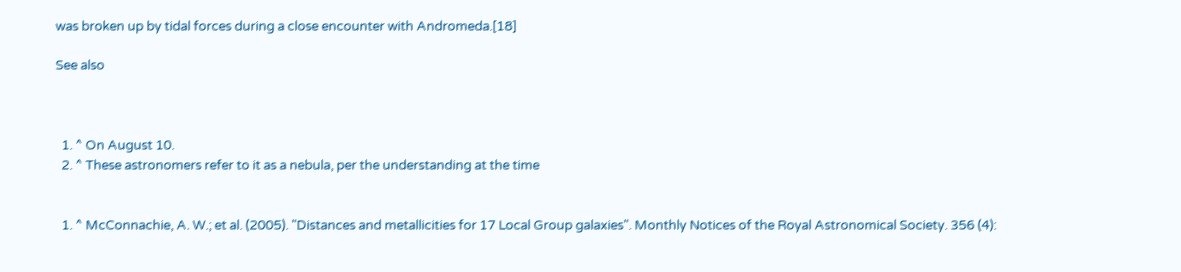was broken up by tidal forces during a close encounter with Andromeda.[18]

See also



  1. ^ On August 10.
  2. ^ These astronomers refer to it as a nebula, per the understanding at the time


  1. ^ McConnachie, A. W.; et al. (2005). "Distances and metallicities for 17 Local Group galaxies". Monthly Notices of the Royal Astronomical Society. 356 (4):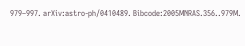979–997. arXiv:astro-ph/0410489. Bibcode:2005MNRAS.356..979M.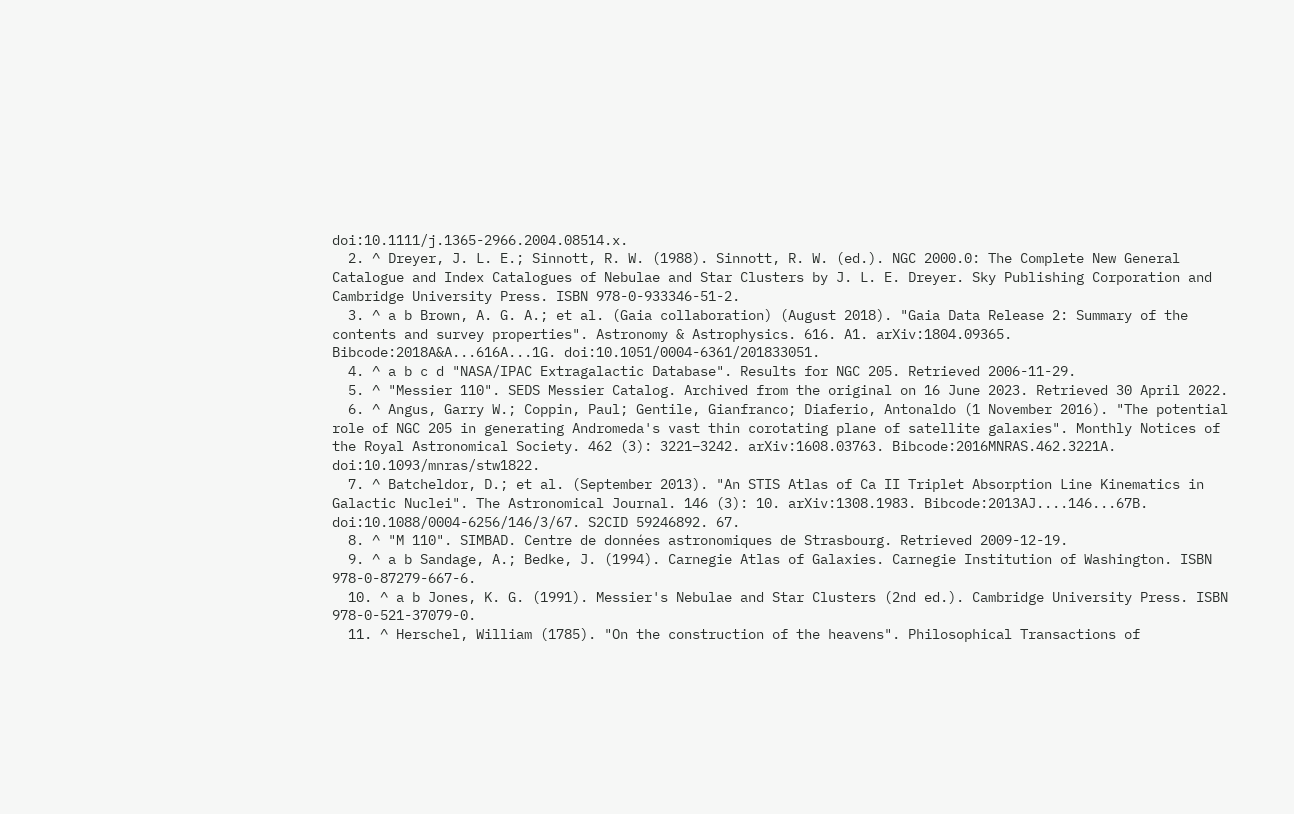doi:10.1111/j.1365-2966.2004.08514.x.
  2. ^ Dreyer, J. L. E.; Sinnott, R. W. (1988). Sinnott, R. W. (ed.). NGC 2000.0: The Complete New General Catalogue and Index Catalogues of Nebulae and Star Clusters by J. L. E. Dreyer. Sky Publishing Corporation and Cambridge University Press. ISBN 978-0-933346-51-2.
  3. ^ a b Brown, A. G. A.; et al. (Gaia collaboration) (August 2018). "Gaia Data Release 2: Summary of the contents and survey properties". Astronomy & Astrophysics. 616. A1. arXiv:1804.09365. Bibcode:2018A&A...616A...1G. doi:10.1051/0004-6361/201833051.
  4. ^ a b c d "NASA/IPAC Extragalactic Database". Results for NGC 205. Retrieved 2006-11-29.
  5. ^ "Messier 110". SEDS Messier Catalog. Archived from the original on 16 June 2023. Retrieved 30 April 2022.
  6. ^ Angus, Garry W.; Coppin, Paul; Gentile, Gianfranco; Diaferio, Antonaldo (1 November 2016). "The potential role of NGC 205 in generating Andromeda's vast thin corotating plane of satellite galaxies". Monthly Notices of the Royal Astronomical Society. 462 (3): 3221–3242. arXiv:1608.03763. Bibcode:2016MNRAS.462.3221A. doi:10.1093/mnras/stw1822.
  7. ^ Batcheldor, D.; et al. (September 2013). "An STIS Atlas of Ca II Triplet Absorption Line Kinematics in Galactic Nuclei". The Astronomical Journal. 146 (3): 10. arXiv:1308.1983. Bibcode:2013AJ....146...67B. doi:10.1088/0004-6256/146/3/67. S2CID 59246892. 67.
  8. ^ "M 110". SIMBAD. Centre de données astronomiques de Strasbourg. Retrieved 2009-12-19.
  9. ^ a b Sandage, A.; Bedke, J. (1994). Carnegie Atlas of Galaxies. Carnegie Institution of Washington. ISBN 978-0-87279-667-6.
  10. ^ a b Jones, K. G. (1991). Messier's Nebulae and Star Clusters (2nd ed.). Cambridge University Press. ISBN 978-0-521-37079-0.
  11. ^ Herschel, William (1785). "On the construction of the heavens". Philosophical Transactions of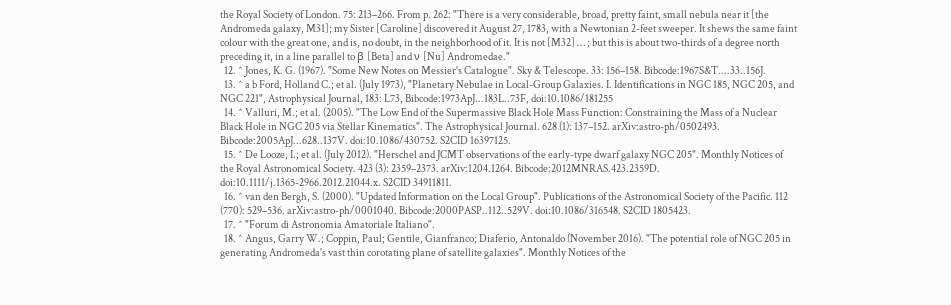the Royal Society of London. 75: 213–266. From p. 262: "There is a very considerable, broad, pretty faint, small nebula near it [the Andromeda galaxy, M31]; my Sister [Caroline] discovered it August 27, 1783, with a Newtonian 2-feet sweeper. It shews the same faint colour with the great one, and is, no doubt, in the neighborhood of it. It is not [M32] … ; but this is about two-thirds of a degree north preceding it, in a line parallel to β [Beta] and ν [Nu] Andromedae."
  12. ^ Jones, K. G. (1967). "Some New Notes on Messier's Catalogue". Sky & Telescope. 33: 156–158. Bibcode:1967S&T....33..156J.
  13. ^ a b Ford, Holland C.; et al. (July 1973), "Planetary Nebulae in Local-Group Galaxies. I. Identifications in NGC 185, NGC 205, and NGC 221", Astrophysical Journal, 183: L73, Bibcode:1973ApJ...183L..73F, doi:10.1086/181255
  14. ^ Valluri, M.; et al. (2005). "The Low End of the Supermassive Black Hole Mass Function: Constraining the Mass of a Nuclear Black Hole in NGC 205 via Stellar Kinematics". The Astrophysical Journal. 628 (1): 137–152. arXiv:astro-ph/0502493. Bibcode:2005ApJ...628..137V. doi:10.1086/430752. S2CID 16397125.
  15. ^ De Looze, I.; et al. (July 2012). "Herschel and JCMT observations of the early-type dwarf galaxy NGC 205". Monthly Notices of the Royal Astronomical Society. 423 (3): 2359–2373. arXiv:1204.1264. Bibcode:2012MNRAS.423.2359D. doi:10.1111/j.1365-2966.2012.21044.x. S2CID 34911811.
  16. ^ van den Bergh, S. (2000). "Updated Information on the Local Group". Publications of the Astronomical Society of the Pacific. 112 (770): 529–536. arXiv:astro-ph/0001040. Bibcode:2000PASP..112..529V. doi:10.1086/316548. S2CID 1805423.
  17. ^ "Forum di Astronomia Amatoriale Italiano".
  18. ^ Angus, Garry W.; Coppin, Paul; Gentile, Gianfranco; Diaferio, Antonaldo (November 2016). "The potential role of NGC 205 in generating Andromeda's vast thin corotating plane of satellite galaxies". Monthly Notices of the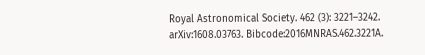Royal Astronomical Society. 462 (3): 3221–3242. arXiv:1608.03763. Bibcode:2016MNRAS.462.3221A.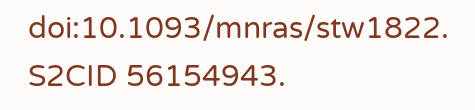doi:10.1093/mnras/stw1822. S2CID 56154943.